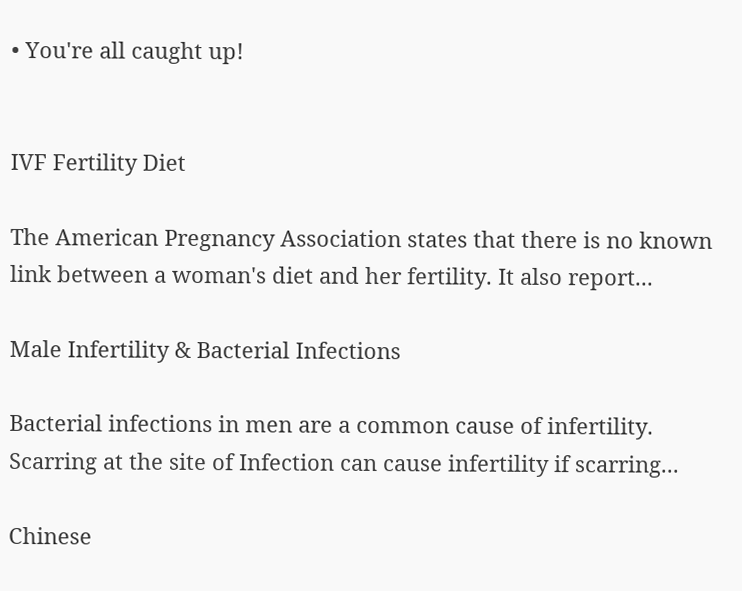• You're all caught up!


IVF Fertility Diet

The American Pregnancy Association states that there is no known link between a woman's diet and her fertility. It also report...

Male Infertility & Bacterial Infections

Bacterial infections in men are a common cause of infertility. Scarring at the site of Infection can cause infertility if scarring...

Chinese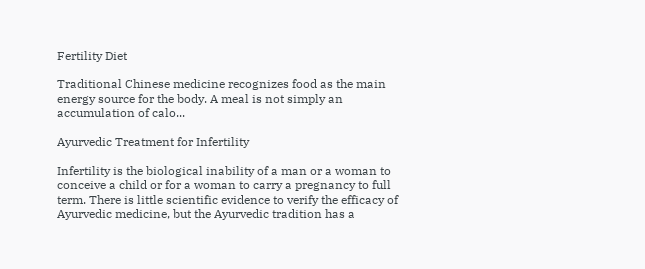Fertility Diet

Traditional Chinese medicine recognizes food as the main energy source for the body. A meal is not simply an accumulation of calo...

Ayurvedic Treatment for Infertility

Infertility is the biological inability of a man or a woman to conceive a child or for a woman to carry a pregnancy to full term. There is little scientific evidence to verify the efficacy of Ayurvedic medicine, but the Ayurvedic tradition has a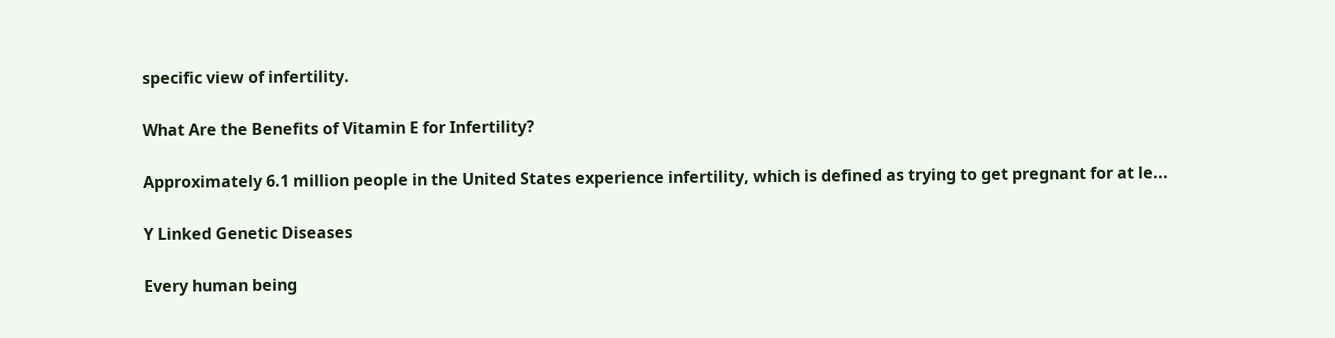specific view of infertility.

What Are the Benefits of Vitamin E for Infertility?

Approximately 6.1 million people in the United States experience infertility, which is defined as trying to get pregnant for at le...

Y Linked Genetic Diseases

Every human being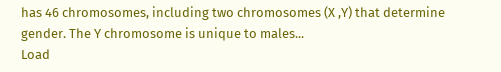has 46 chromosomes, including two chromosomes (X ,Y) that determine gender. The Y chromosome is unique to males...
Load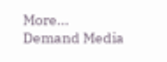More...
Demand Media